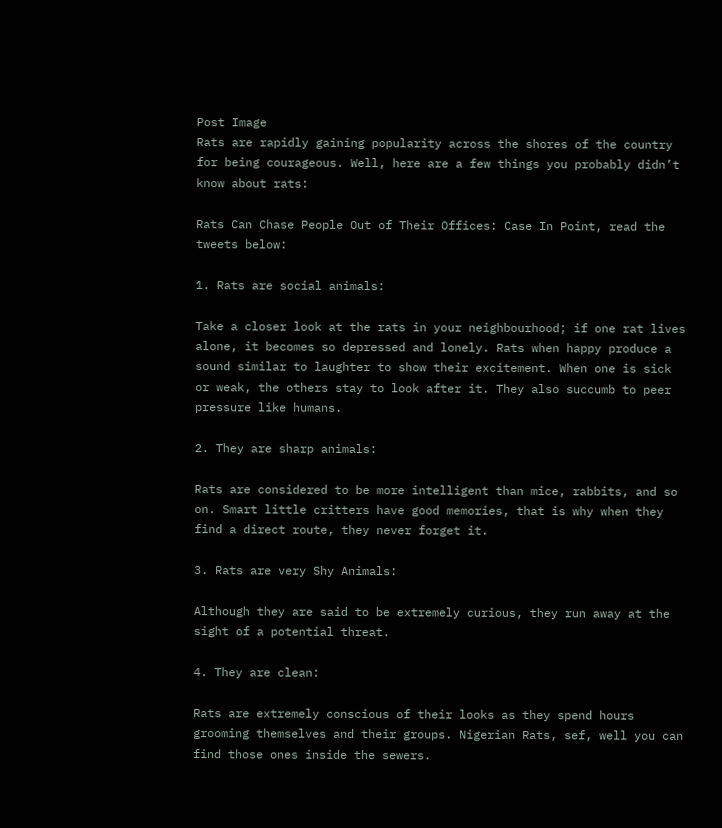Post Image
Rats are rapidly gaining popularity across the shores of the country for being courageous. Well, here are a few things you probably didn’t know about rats:

Rats Can Chase People Out of Their Offices: Case In Point, read the tweets below:

1. Rats are social animals:

Take a closer look at the rats in your neighbourhood; if one rat lives alone, it becomes so depressed and lonely. Rats when happy produce a sound similar to laughter to show their excitement. When one is sick or weak, the others stay to look after it. They also succumb to peer pressure like humans.

2. They are sharp animals:

Rats are considered to be more intelligent than mice, rabbits, and so on. Smart little critters have good memories, that is why when they find a direct route, they never forget it.

3. Rats are very Shy Animals:

Although they are said to be extremely curious, they run away at the sight of a potential threat.

4. They are clean:

Rats are extremely conscious of their looks as they spend hours grooming themselves and their groups. Nigerian Rats, sef, well you can find those ones inside the sewers.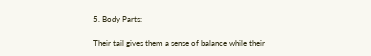5. Body Parts:

Their tail gives them a sense of balance while their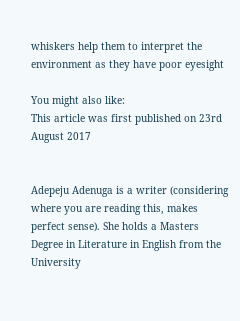whiskers help them to interpret the environment as they have poor eyesight

You might also like:
This article was first published on 23rd August 2017


Adepeju Adenuga is a writer (considering where you are reading this, makes perfect sense). She holds a Masters Degree in Literature in English from the University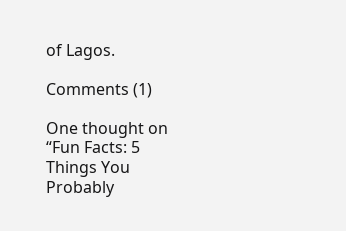of Lagos.

Comments (1)

One thought on “Fun Facts: 5 Things You Probably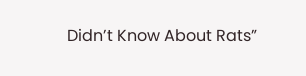Didn’t Know About Rats”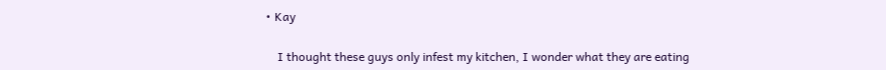• Kay

    I thought these guys only infest my kitchen, I wonder what they are eating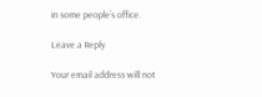in some people’s office.

Leave a Reply

Your email address will not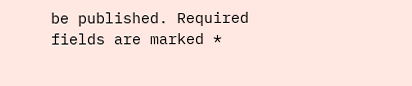be published. Required fields are marked *